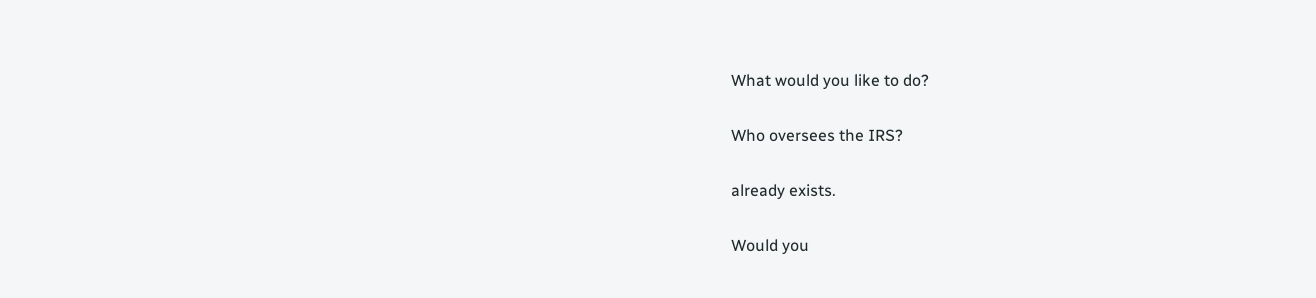What would you like to do?

Who oversees the IRS?

already exists.

Would you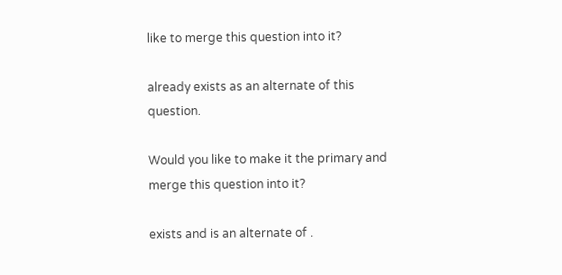like to merge this question into it?

already exists as an alternate of this question.

Would you like to make it the primary and merge this question into it?

exists and is an alternate of .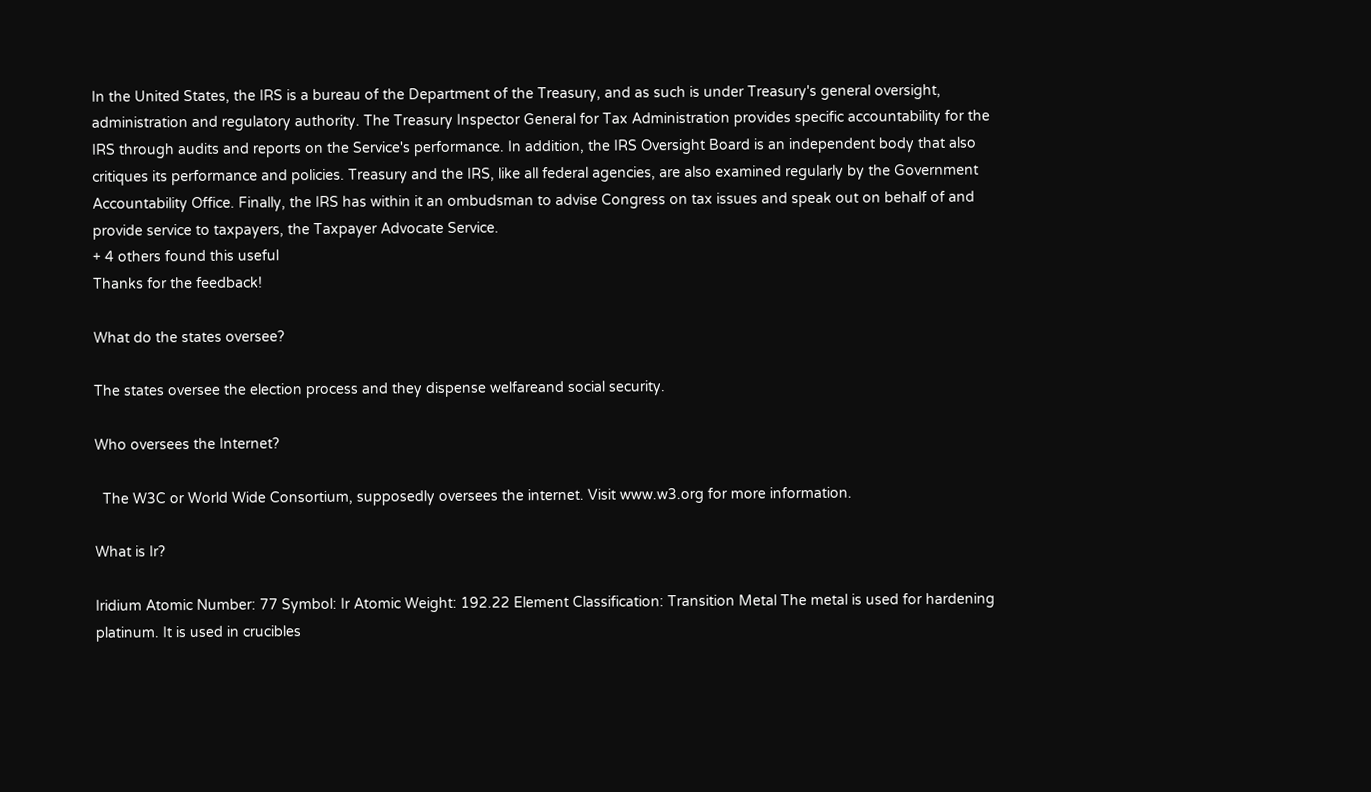In the United States, the IRS is a bureau of the Department of the Treasury, and as such is under Treasury's general oversight, administration and regulatory authority. The Treasury Inspector General for Tax Administration provides specific accountability for the IRS through audits and reports on the Service's performance. In addition, the IRS Oversight Board is an independent body that also critiques its performance and policies. Treasury and the IRS, like all federal agencies, are also examined regularly by the Government Accountability Office. Finally, the IRS has within it an ombudsman to advise Congress on tax issues and speak out on behalf of and provide service to taxpayers, the Taxpayer Advocate Service.
+ 4 others found this useful
Thanks for the feedback!

What do the states oversee?

The states oversee the election process and they dispense welfareand social security.

Who oversees the Internet?

  The W3C or World Wide Consortium, supposedly oversees the internet. Visit www.w3.org for more information.

What is Ir?

Iridium Atomic Number: 77 Symbol: Ir Atomic Weight: 192.22 Element Classification: Transition Metal The metal is used for hardening platinum. It is used in crucibles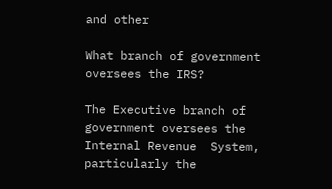and other

What branch of government oversees the IRS?

The Executive branch of government oversees the Internal Revenue  System, particularly the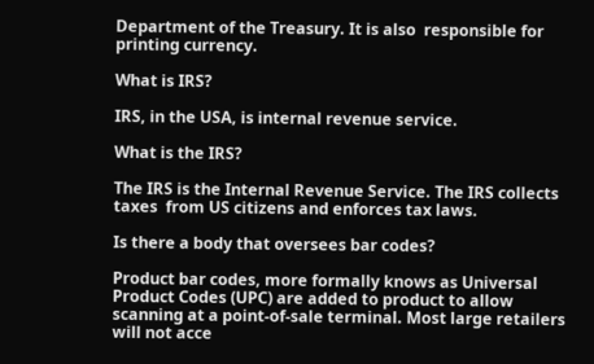Department of the Treasury. It is also  responsible for printing currency.

What is IRS?

IRS, in the USA, is internal revenue service.

What is the IRS?

The IRS is the Internal Revenue Service. The IRS collects taxes  from US citizens and enforces tax laws.

Is there a body that oversees bar codes?

Product bar codes, more formally knows as Universal Product Codes (UPC) are added to product to allow scanning at a point-of-sale terminal. Most large retailers will not acce